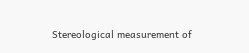Stereological measurement of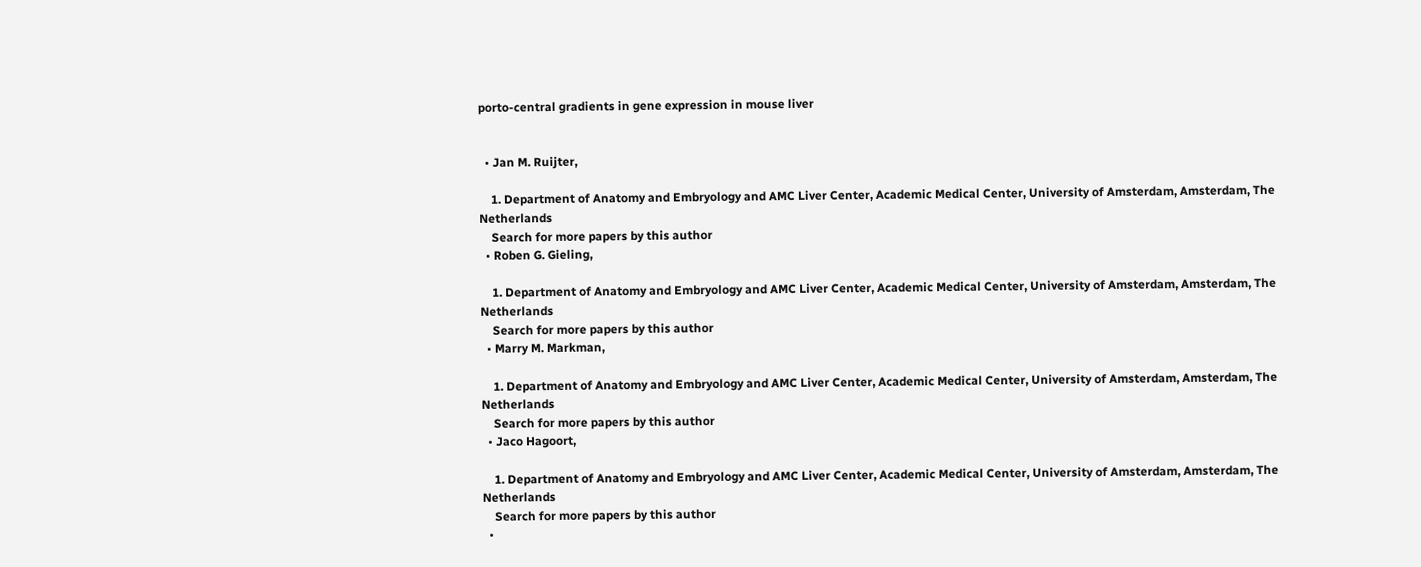porto-central gradients in gene expression in mouse liver


  • Jan M. Ruijter,

    1. Department of Anatomy and Embryology and AMC Liver Center, Academic Medical Center, University of Amsterdam, Amsterdam, The Netherlands
    Search for more papers by this author
  • Roben G. Gieling,

    1. Department of Anatomy and Embryology and AMC Liver Center, Academic Medical Center, University of Amsterdam, Amsterdam, The Netherlands
    Search for more papers by this author
  • Marry M. Markman,

    1. Department of Anatomy and Embryology and AMC Liver Center, Academic Medical Center, University of Amsterdam, Amsterdam, The Netherlands
    Search for more papers by this author
  • Jaco Hagoort,

    1. Department of Anatomy and Embryology and AMC Liver Center, Academic Medical Center, University of Amsterdam, Amsterdam, The Netherlands
    Search for more papers by this author
  •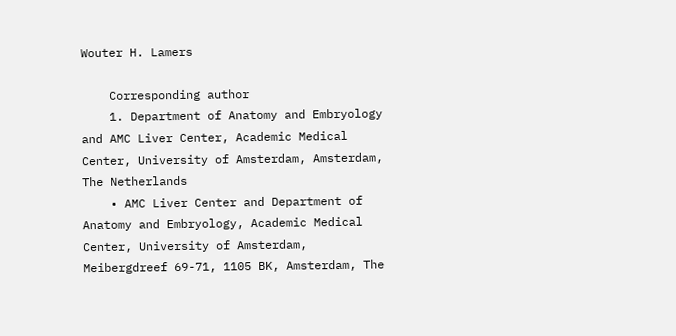Wouter H. Lamers

    Corresponding author
    1. Department of Anatomy and Embryology and AMC Liver Center, Academic Medical Center, University of Amsterdam, Amsterdam, The Netherlands
    • AMC Liver Center and Department of Anatomy and Embryology, Academic Medical Center, University of Amsterdam, Meibergdreef 69-71, 1105 BK, Amsterdam, The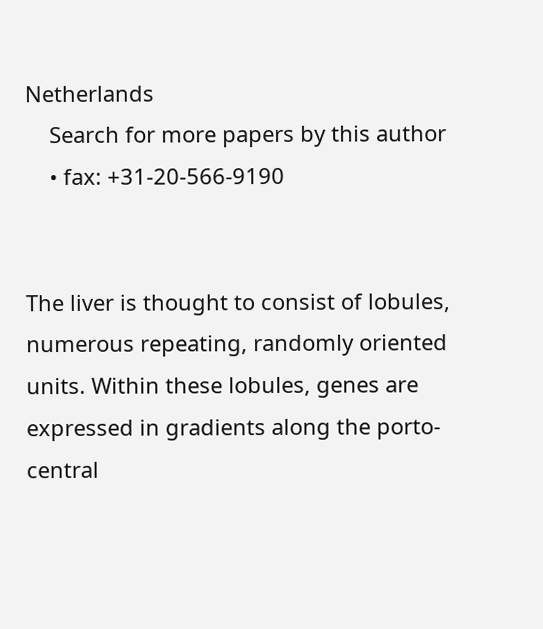Netherlands
    Search for more papers by this author
    • fax: +31-20-566-9190


The liver is thought to consist of lobules, numerous repeating, randomly oriented units. Within these lobules, genes are expressed in gradients along the porto-central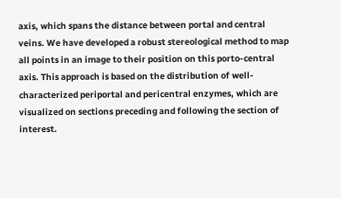axis, which spans the distance between portal and central veins. We have developed a robust stereological method to map all points in an image to their position on this porto-central axis. This approach is based on the distribution of well-characterized periportal and pericentral enzymes, which are visualized on sections preceding and following the section of interest.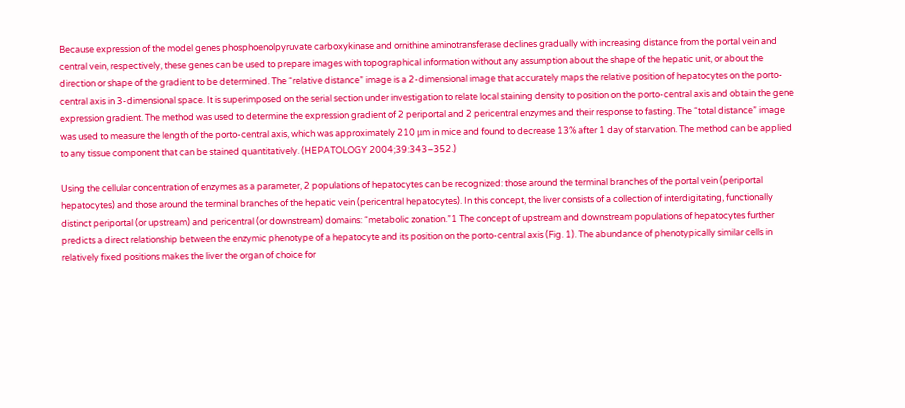Because expression of the model genes phosphoenolpyruvate carboxykinase and ornithine aminotransferase declines gradually with increasing distance from the portal vein and central vein, respectively, these genes can be used to prepare images with topographical information without any assumption about the shape of the hepatic unit, or about the direction or shape of the gradient to be determined. The “relative distance” image is a 2-dimensional image that accurately maps the relative position of hepatocytes on the porto-central axis in 3-dimensional space. It is superimposed on the serial section under investigation to relate local staining density to position on the porto-central axis and obtain the gene expression gradient. The method was used to determine the expression gradient of 2 periportal and 2 pericentral enzymes and their response to fasting. The “total distance” image was used to measure the length of the porto-central axis, which was approximately 210 μm in mice and found to decrease 13% after 1 day of starvation. The method can be applied to any tissue component that can be stained quantitatively. (HEPATOLOGY 2004;39:343–352.)

Using the cellular concentration of enzymes as a parameter, 2 populations of hepatocytes can be recognized: those around the terminal branches of the portal vein (periportal hepatocytes) and those around the terminal branches of the hepatic vein (pericentral hepatocytes). In this concept, the liver consists of a collection of interdigitating, functionally distinct periportal (or upstream) and pericentral (or downstream) domains: “metabolic zonation.”1 The concept of upstream and downstream populations of hepatocytes further predicts a direct relationship between the enzymic phenotype of a hepatocyte and its position on the porto-central axis (Fig. 1). The abundance of phenotypically similar cells in relatively fixed positions makes the liver the organ of choice for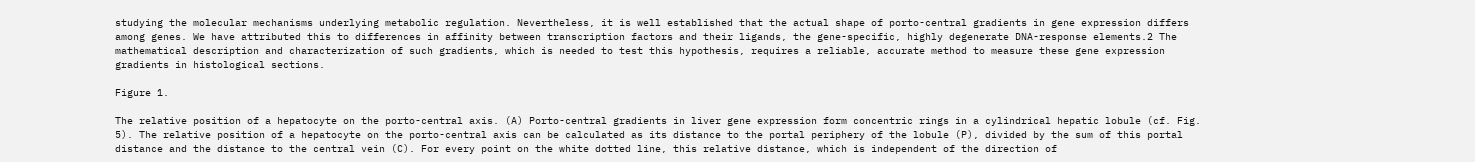studying the molecular mechanisms underlying metabolic regulation. Nevertheless, it is well established that the actual shape of porto-central gradients in gene expression differs among genes. We have attributed this to differences in affinity between transcription factors and their ligands, the gene-specific, highly degenerate DNA-response elements.2 The mathematical description and characterization of such gradients, which is needed to test this hypothesis, requires a reliable, accurate method to measure these gene expression gradients in histological sections.

Figure 1.

The relative position of a hepatocyte on the porto-central axis. (A) Porto-central gradients in liver gene expression form concentric rings in a cylindrical hepatic lobule (cf. Fig. 5). The relative position of a hepatocyte on the porto-central axis can be calculated as its distance to the portal periphery of the lobule (P), divided by the sum of this portal distance and the distance to the central vein (C). For every point on the white dotted line, this relative distance, which is independent of the direction of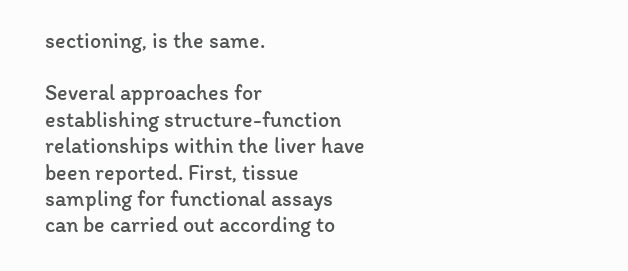sectioning, is the same.

Several approaches for establishing structure-function relationships within the liver have been reported. First, tissue sampling for functional assays can be carried out according to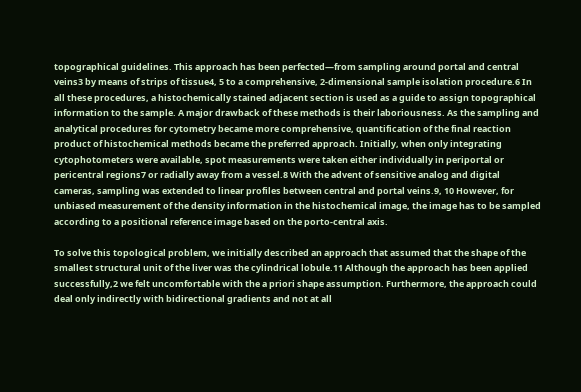topographical guidelines. This approach has been perfected—from sampling around portal and central veins3 by means of strips of tissue4, 5 to a comprehensive, 2-dimensional sample isolation procedure.6 In all these procedures, a histochemically stained adjacent section is used as a guide to assign topographical information to the sample. A major drawback of these methods is their laboriousness. As the sampling and analytical procedures for cytometry became more comprehensive, quantification of the final reaction product of histochemical methods became the preferred approach. Initially, when only integrating cytophotometers were available, spot measurements were taken either individually in periportal or pericentral regions7 or radially away from a vessel.8 With the advent of sensitive analog and digital cameras, sampling was extended to linear profiles between central and portal veins.9, 10 However, for unbiased measurement of the density information in the histochemical image, the image has to be sampled according to a positional reference image based on the porto-central axis.

To solve this topological problem, we initially described an approach that assumed that the shape of the smallest structural unit of the liver was the cylindrical lobule.11 Although the approach has been applied successfully,2 we felt uncomfortable with the a priori shape assumption. Furthermore, the approach could deal only indirectly with bidirectional gradients and not at all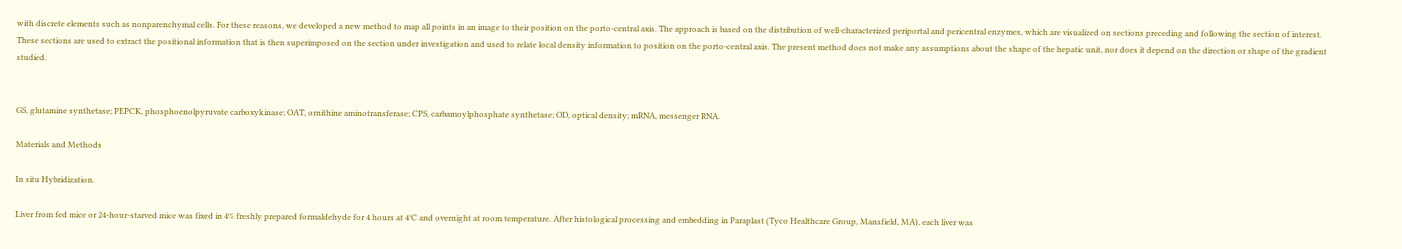with discrete elements such as nonparenchymal cells. For these reasons, we developed a new method to map all points in an image to their position on the porto-central axis. The approach is based on the distribution of well-characterized periportal and pericentral enzymes, which are visualized on sections preceding and following the section of interest. These sections are used to extract the positional information that is then superimposed on the section under investigation and used to relate local density information to position on the porto-central axis. The present method does not make any assumptions about the shape of the hepatic unit, nor does it depend on the direction or shape of the gradient studied.


GS, glutamine synthetase; PEPCK, phosphoenolpyruvate carboxykinase; OAT, ornithine aminotransferase; CPS, carbamoylphosphate synthetase; OD, optical density; mRNA, messenger RNA.

Materials and Methods

In situ Hybridization.

Liver from fed mice or 24-hour-starved mice was fixed in 4% freshly prepared formaldehyde for 4 hours at 4°C and overnight at room temperature. After histological processing and embedding in Paraplast (Tyco Healthcare Group, Mansfield, MA), each liver was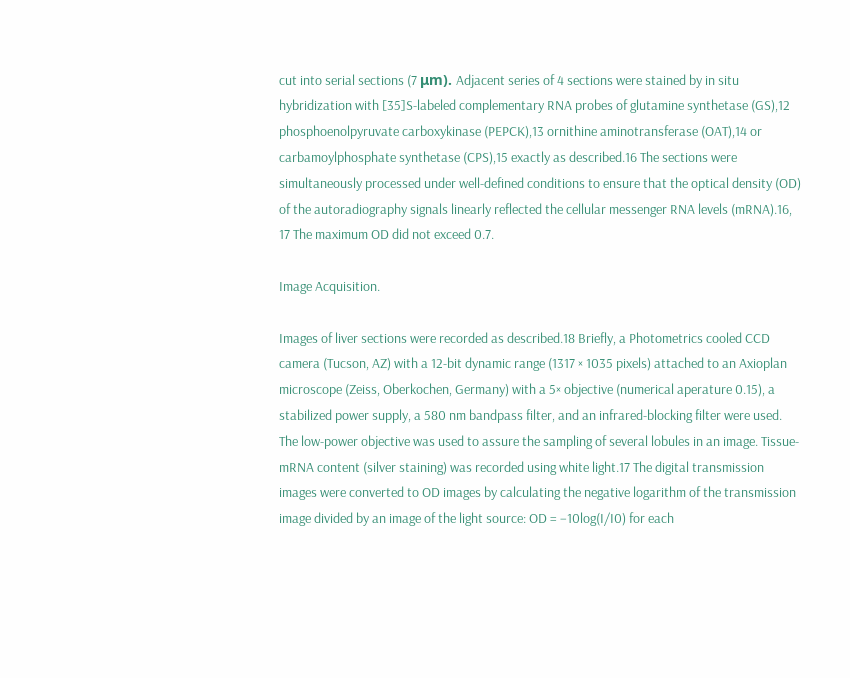cut into serial sections (7 μm). Adjacent series of 4 sections were stained by in situ hybridization with [35]S-labeled complementary RNA probes of glutamine synthetase (GS),12 phosphoenolpyruvate carboxykinase (PEPCK),13 ornithine aminotransferase (OAT),14 or carbamoylphosphate synthetase (CPS),15 exactly as described.16 The sections were simultaneously processed under well-defined conditions to ensure that the optical density (OD) of the autoradiography signals linearly reflected the cellular messenger RNA levels (mRNA).16, 17 The maximum OD did not exceed 0.7.

Image Acquisition.

Images of liver sections were recorded as described.18 Briefly, a Photometrics cooled CCD camera (Tucson, AZ) with a 12-bit dynamic range (1317 × 1035 pixels) attached to an Axioplan microscope (Zeiss, Oberkochen, Germany) with a 5× objective (numerical aperature 0.15), a stabilized power supply, a 580 nm bandpass filter, and an infrared-blocking filter were used. The low-power objective was used to assure the sampling of several lobules in an image. Tissue-mRNA content (silver staining) was recorded using white light.17 The digital transmission images were converted to OD images by calculating the negative logarithm of the transmission image divided by an image of the light source: OD = −10log(I/I0) for each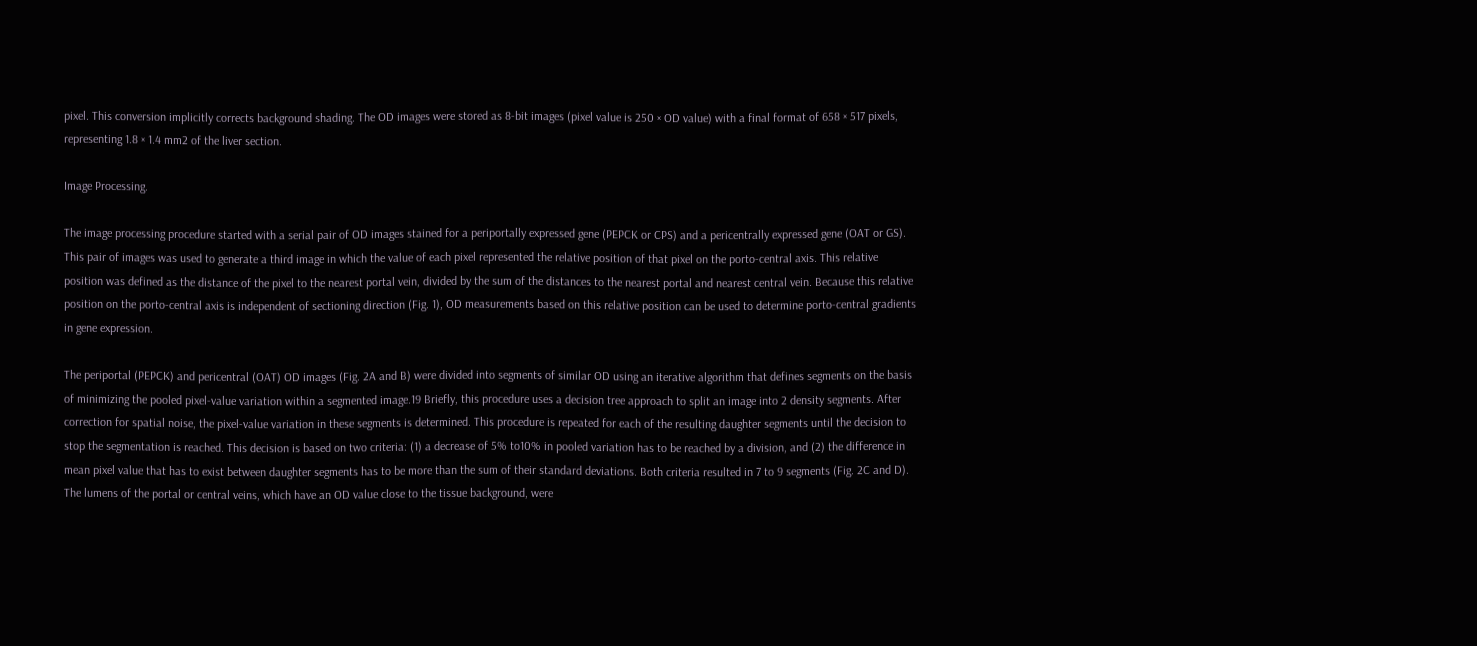pixel. This conversion implicitly corrects background shading. The OD images were stored as 8-bit images (pixel value is 250 × OD value) with a final format of 658 × 517 pixels, representing 1.8 × 1.4 mm2 of the liver section.

Image Processing.

The image processing procedure started with a serial pair of OD images stained for a periportally expressed gene (PEPCK or CPS) and a pericentrally expressed gene (OAT or GS). This pair of images was used to generate a third image in which the value of each pixel represented the relative position of that pixel on the porto-central axis. This relative position was defined as the distance of the pixel to the nearest portal vein, divided by the sum of the distances to the nearest portal and nearest central vein. Because this relative position on the porto-central axis is independent of sectioning direction (Fig. 1), OD measurements based on this relative position can be used to determine porto-central gradients in gene expression.

The periportal (PEPCK) and pericentral (OAT) OD images (Fig. 2A and B) were divided into segments of similar OD using an iterative algorithm that defines segments on the basis of minimizing the pooled pixel-value variation within a segmented image.19 Briefly, this procedure uses a decision tree approach to split an image into 2 density segments. After correction for spatial noise, the pixel-value variation in these segments is determined. This procedure is repeated for each of the resulting daughter segments until the decision to stop the segmentation is reached. This decision is based on two criteria: (1) a decrease of 5% to10% in pooled variation has to be reached by a division, and (2) the difference in mean pixel value that has to exist between daughter segments has to be more than the sum of their standard deviations. Both criteria resulted in 7 to 9 segments (Fig. 2C and D). The lumens of the portal or central veins, which have an OD value close to the tissue background, were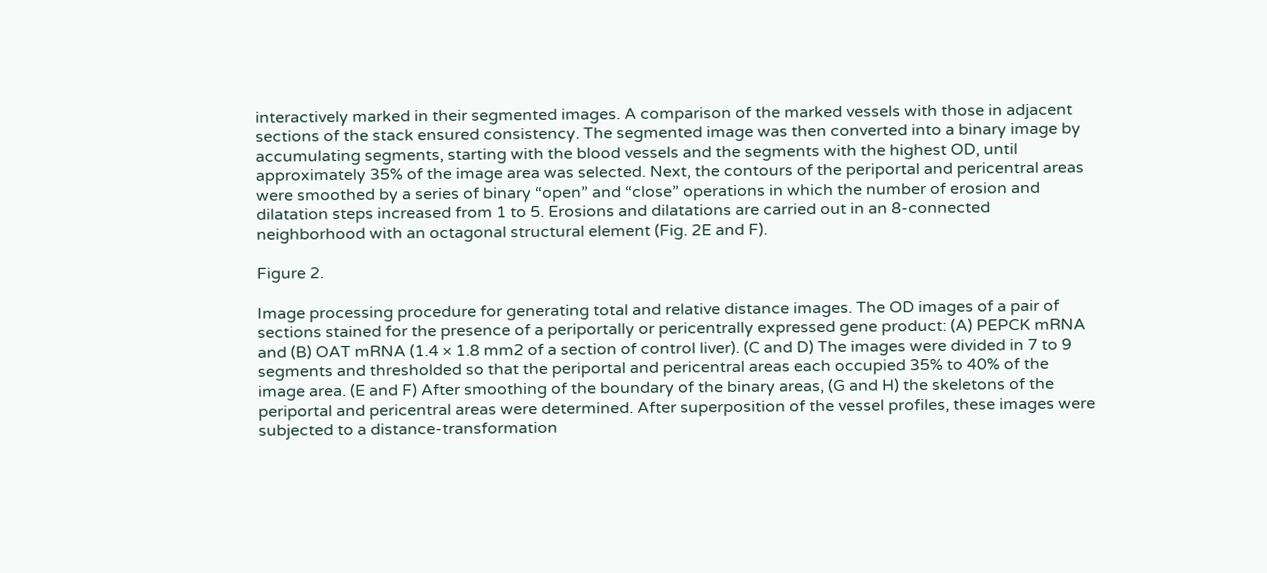interactively marked in their segmented images. A comparison of the marked vessels with those in adjacent sections of the stack ensured consistency. The segmented image was then converted into a binary image by accumulating segments, starting with the blood vessels and the segments with the highest OD, until approximately 35% of the image area was selected. Next, the contours of the periportal and pericentral areas were smoothed by a series of binary “open” and “close” operations in which the number of erosion and dilatation steps increased from 1 to 5. Erosions and dilatations are carried out in an 8-connected neighborhood with an octagonal structural element (Fig. 2E and F).

Figure 2.

Image processing procedure for generating total and relative distance images. The OD images of a pair of sections stained for the presence of a periportally or pericentrally expressed gene product: (A) PEPCK mRNA and (B) OAT mRNA (1.4 × 1.8 mm2 of a section of control liver). (C and D) The images were divided in 7 to 9 segments and thresholded so that the periportal and pericentral areas each occupied 35% to 40% of the image area. (E and F) After smoothing of the boundary of the binary areas, (G and H) the skeletons of the periportal and pericentral areas were determined. After superposition of the vessel profiles, these images were subjected to a distance-transformation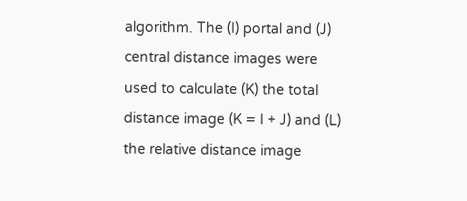algorithm. The (I) portal and (J) central distance images were used to calculate (K) the total distance image (K = I + J) and (L) the relative distance image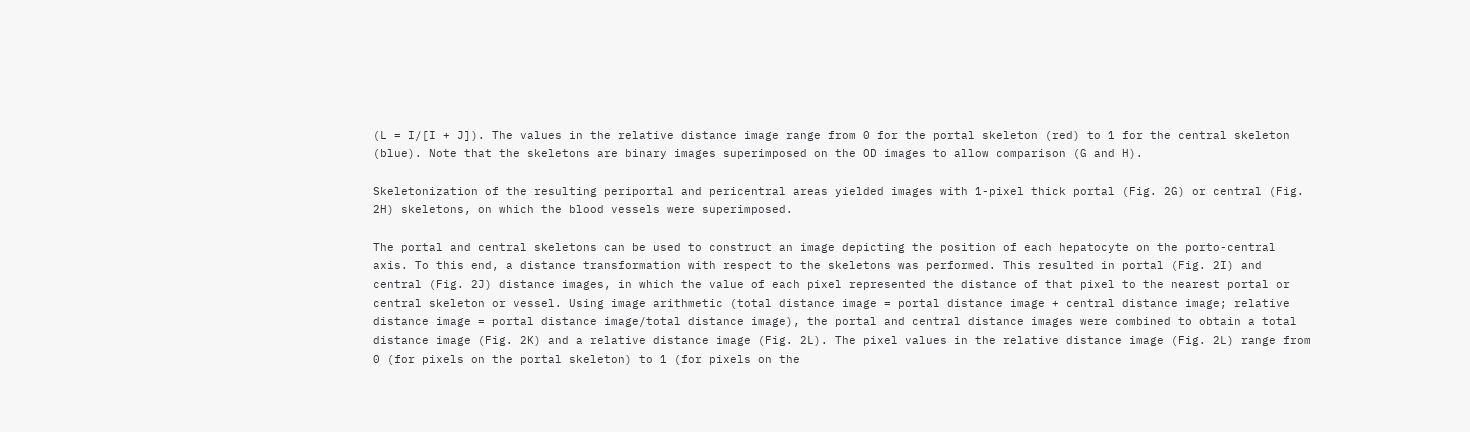(L = I/[I + J]). The values in the relative distance image range from 0 for the portal skeleton (red) to 1 for the central skeleton (blue). Note that the skeletons are binary images superimposed on the OD images to allow comparison (G and H).

Skeletonization of the resulting periportal and pericentral areas yielded images with 1-pixel thick portal (Fig. 2G) or central (Fig. 2H) skeletons, on which the blood vessels were superimposed.

The portal and central skeletons can be used to construct an image depicting the position of each hepatocyte on the porto-central axis. To this end, a distance transformation with respect to the skeletons was performed. This resulted in portal (Fig. 2I) and central (Fig. 2J) distance images, in which the value of each pixel represented the distance of that pixel to the nearest portal or central skeleton or vessel. Using image arithmetic (total distance image = portal distance image + central distance image; relative distance image = portal distance image/total distance image), the portal and central distance images were combined to obtain a total distance image (Fig. 2K) and a relative distance image (Fig. 2L). The pixel values in the relative distance image (Fig. 2L) range from 0 (for pixels on the portal skeleton) to 1 (for pixels on the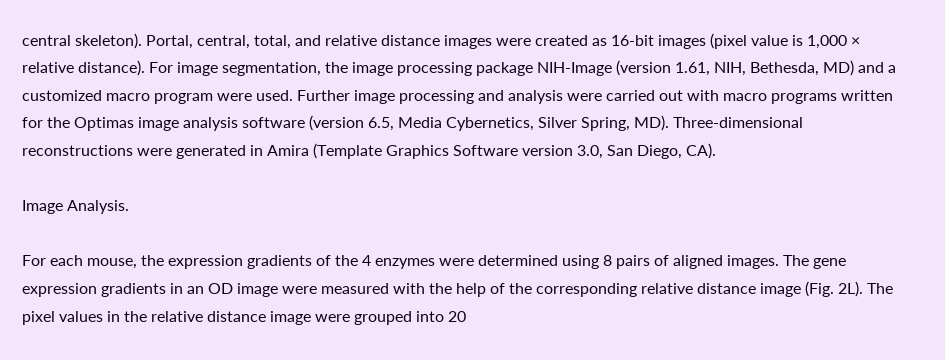central skeleton). Portal, central, total, and relative distance images were created as 16-bit images (pixel value is 1,000 × relative distance). For image segmentation, the image processing package NIH-Image (version 1.61, NIH, Bethesda, MD) and a customized macro program were used. Further image processing and analysis were carried out with macro programs written for the Optimas image analysis software (version 6.5, Media Cybernetics, Silver Spring, MD). Three-dimensional reconstructions were generated in Amira (Template Graphics Software version 3.0, San Diego, CA).

Image Analysis.

For each mouse, the expression gradients of the 4 enzymes were determined using 8 pairs of aligned images. The gene expression gradients in an OD image were measured with the help of the corresponding relative distance image (Fig. 2L). The pixel values in the relative distance image were grouped into 20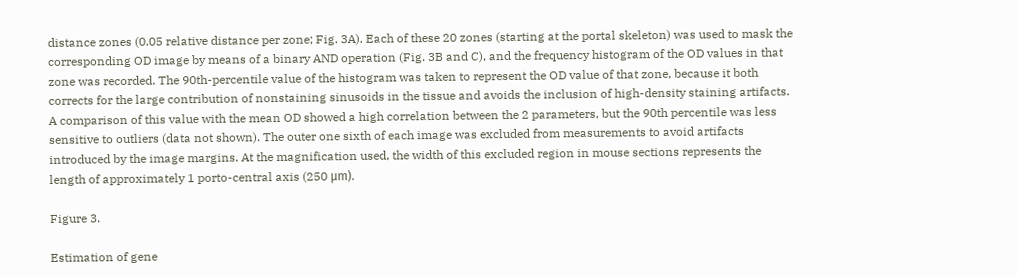distance zones (0.05 relative distance per zone; Fig. 3A). Each of these 20 zones (starting at the portal skeleton) was used to mask the corresponding OD image by means of a binary AND operation (Fig. 3B and C), and the frequency histogram of the OD values in that zone was recorded. The 90th-percentile value of the histogram was taken to represent the OD value of that zone, because it both corrects for the large contribution of nonstaining sinusoids in the tissue and avoids the inclusion of high-density staining artifacts. A comparison of this value with the mean OD showed a high correlation between the 2 parameters, but the 90th percentile was less sensitive to outliers (data not shown). The outer one sixth of each image was excluded from measurements to avoid artifacts introduced by the image margins. At the magnification used, the width of this excluded region in mouse sections represents the length of approximately 1 porto-central axis (250 μm).

Figure 3.

Estimation of gene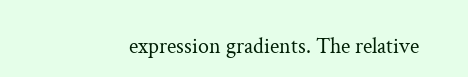expression gradients. The relative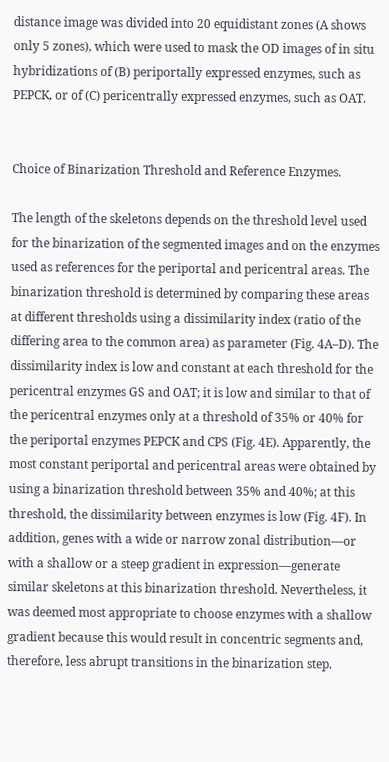distance image was divided into 20 equidistant zones (A shows only 5 zones), which were used to mask the OD images of in situ hybridizations of (B) periportally expressed enzymes, such as PEPCK, or of (C) pericentrally expressed enzymes, such as OAT.


Choice of Binarization Threshold and Reference Enzymes.

The length of the skeletons depends on the threshold level used for the binarization of the segmented images and on the enzymes used as references for the periportal and pericentral areas. The binarization threshold is determined by comparing these areas at different thresholds using a dissimilarity index (ratio of the differing area to the common area) as parameter (Fig. 4A–D). The dissimilarity index is low and constant at each threshold for the pericentral enzymes GS and OAT; it is low and similar to that of the pericentral enzymes only at a threshold of 35% or 40% for the periportal enzymes PEPCK and CPS (Fig. 4E). Apparently, the most constant periportal and pericentral areas were obtained by using a binarization threshold between 35% and 40%; at this threshold, the dissimilarity between enzymes is low (Fig. 4F). In addition, genes with a wide or narrow zonal distribution—or with a shallow or a steep gradient in expression—generate similar skeletons at this binarization threshold. Nevertheless, it was deemed most appropriate to choose enzymes with a shallow gradient because this would result in concentric segments and, therefore, less abrupt transitions in the binarization step.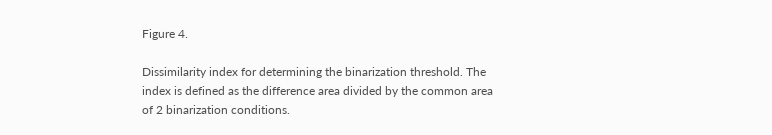Figure 4.

Dissimilarity index for determining the binarization threshold. The index is defined as the difference area divided by the common area of 2 binarization conditions.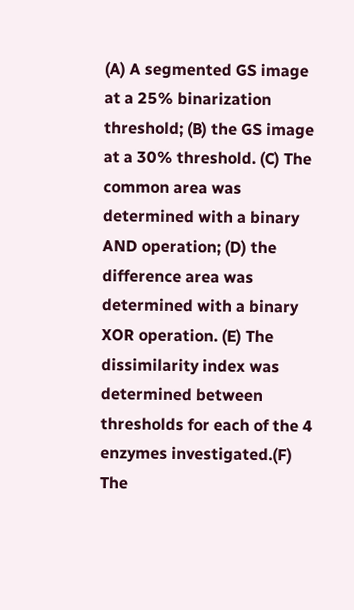(A) A segmented GS image at a 25% binarization threshold; (B) the GS image at a 30% threshold. (C) The common area was determined with a binary AND operation; (D) the difference area was determined with a binary XOR operation. (E) The dissimilarity index was determined between thresholds for each of the 4 enzymes investigated.(F) The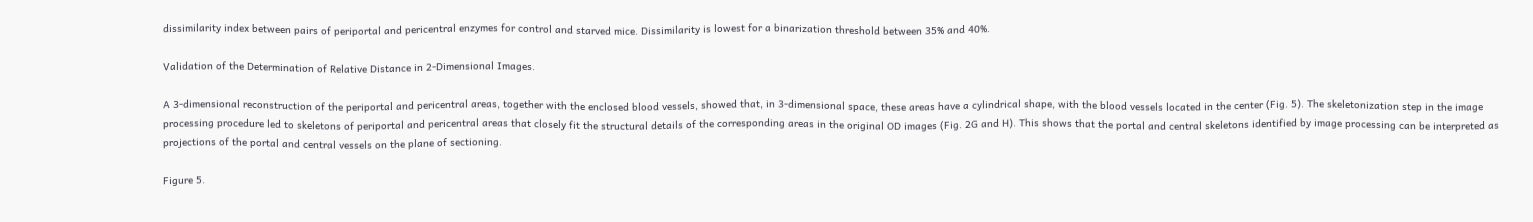dissimilarity index between pairs of periportal and pericentral enzymes for control and starved mice. Dissimilarity is lowest for a binarization threshold between 35% and 40%.

Validation of the Determination of Relative Distance in 2-Dimensional Images.

A 3-dimensional reconstruction of the periportal and pericentral areas, together with the enclosed blood vessels, showed that, in 3-dimensional space, these areas have a cylindrical shape, with the blood vessels located in the center (Fig. 5). The skeletonization step in the image processing procedure led to skeletons of periportal and pericentral areas that closely fit the structural details of the corresponding areas in the original OD images (Fig. 2G and H). This shows that the portal and central skeletons identified by image processing can be interpreted as projections of the portal and central vessels on the plane of sectioning.

Figure 5.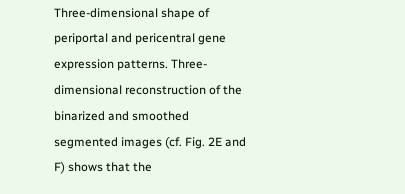Three-dimensional shape of periportal and pericentral gene expression patterns. Three-dimensional reconstruction of the binarized and smoothed segmented images (cf. Fig. 2E and F) shows that the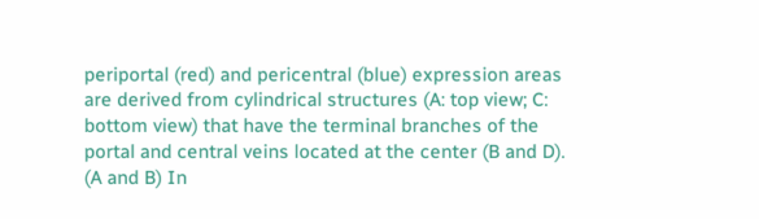periportal (red) and pericentral (blue) expression areas are derived from cylindrical structures (A: top view; C: bottom view) that have the terminal branches of the portal and central veins located at the center (B and D). (A and B) In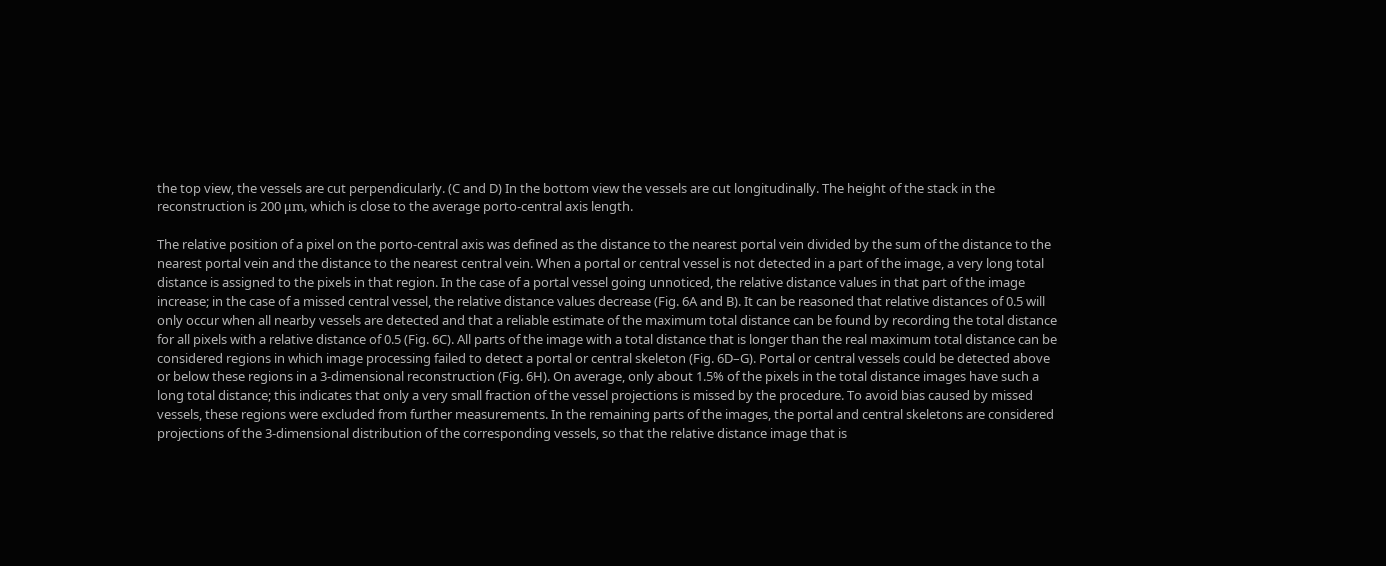the top view, the vessels are cut perpendicularly. (C and D) In the bottom view the vessels are cut longitudinally. The height of the stack in the reconstruction is 200 μm, which is close to the average porto-central axis length.

The relative position of a pixel on the porto-central axis was defined as the distance to the nearest portal vein divided by the sum of the distance to the nearest portal vein and the distance to the nearest central vein. When a portal or central vessel is not detected in a part of the image, a very long total distance is assigned to the pixels in that region. In the case of a portal vessel going unnoticed, the relative distance values in that part of the image increase; in the case of a missed central vessel, the relative distance values decrease (Fig. 6A and B). It can be reasoned that relative distances of 0.5 will only occur when all nearby vessels are detected and that a reliable estimate of the maximum total distance can be found by recording the total distance for all pixels with a relative distance of 0.5 (Fig. 6C). All parts of the image with a total distance that is longer than the real maximum total distance can be considered regions in which image processing failed to detect a portal or central skeleton (Fig. 6D–G). Portal or central vessels could be detected above or below these regions in a 3-dimensional reconstruction (Fig. 6H). On average, only about 1.5% of the pixels in the total distance images have such a long total distance; this indicates that only a very small fraction of the vessel projections is missed by the procedure. To avoid bias caused by missed vessels, these regions were excluded from further measurements. In the remaining parts of the images, the portal and central skeletons are considered projections of the 3-dimensional distribution of the corresponding vessels, so that the relative distance image that is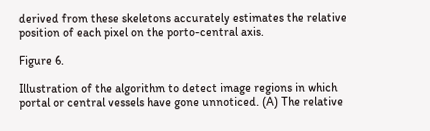derived from these skeletons accurately estimates the relative position of each pixel on the porto-central axis.

Figure 6.

Illustration of the algorithm to detect image regions in which portal or central vessels have gone unnoticed. (A) The relative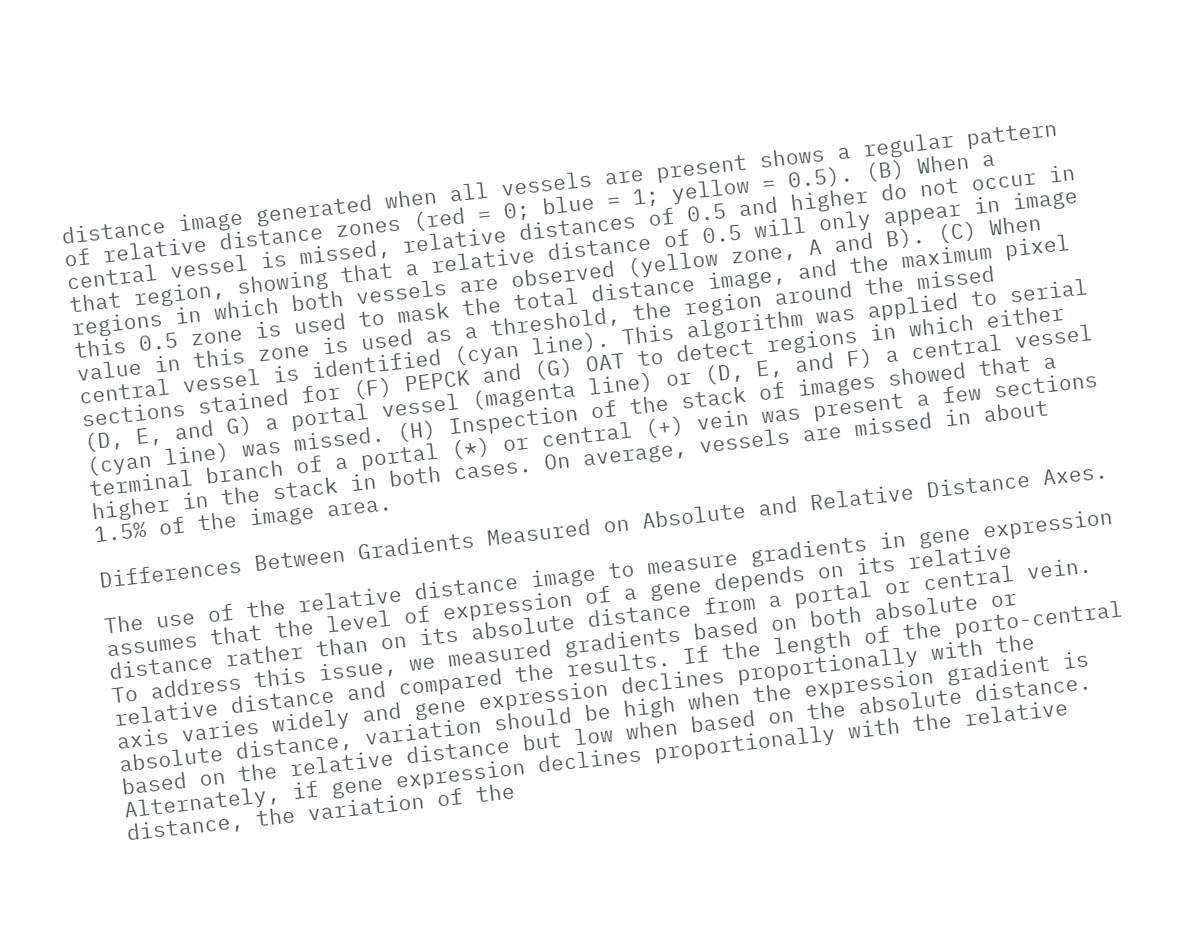distance image generated when all vessels are present shows a regular pattern of relative distance zones (red = 0; blue = 1; yellow = 0.5). (B) When a central vessel is missed, relative distances of 0.5 and higher do not occur in that region, showing that a relative distance of 0.5 will only appear in image regions in which both vessels are observed (yellow zone, A and B). (C) When this 0.5 zone is used to mask the total distance image, and the maximum pixel value in this zone is used as a threshold, the region around the missed central vessel is identified (cyan line). This algorithm was applied to serial sections stained for (F) PEPCK and (G) OAT to detect regions in which either (D, E, and G) a portal vessel (magenta line) or (D, E, and F) a central vessel (cyan line) was missed. (H) Inspection of the stack of images showed that a terminal branch of a portal (*) or central (+) vein was present a few sections higher in the stack in both cases. On average, vessels are missed in about 1.5% of the image area.

Differences Between Gradients Measured on Absolute and Relative Distance Axes.

The use of the relative distance image to measure gradients in gene expression assumes that the level of expression of a gene depends on its relative distance rather than on its absolute distance from a portal or central vein. To address this issue, we measured gradients based on both absolute or relative distance and compared the results. If the length of the porto-central axis varies widely and gene expression declines proportionally with the absolute distance, variation should be high when the expression gradient is based on the relative distance but low when based on the absolute distance. Alternately, if gene expression declines proportionally with the relative distance, the variation of the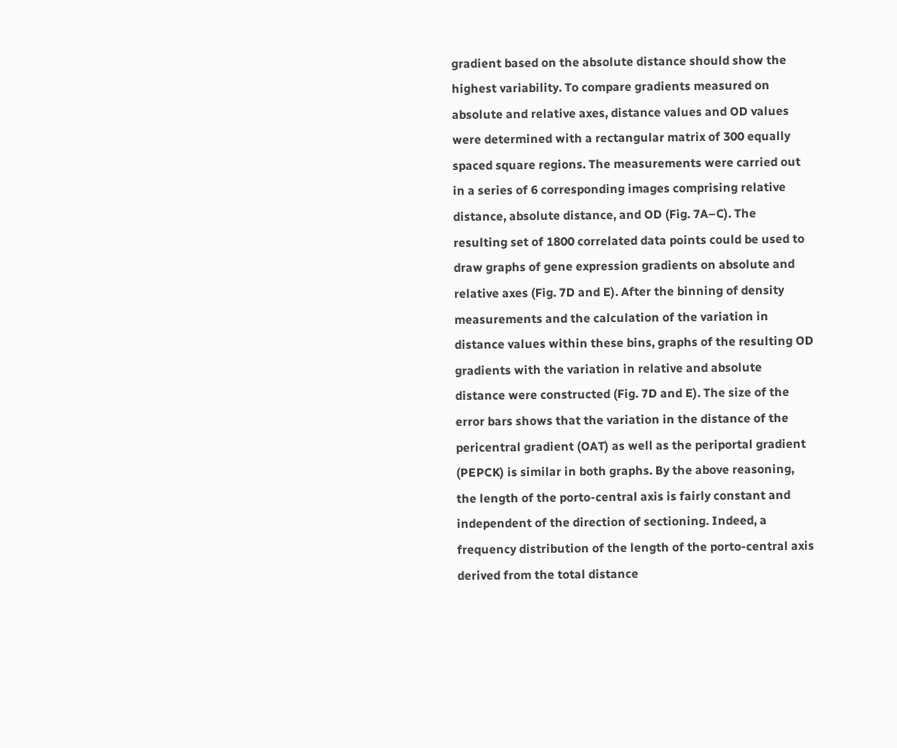gradient based on the absolute distance should show the highest variability. To compare gradients measured on absolute and relative axes, distance values and OD values were determined with a rectangular matrix of 300 equally spaced square regions. The measurements were carried out in a series of 6 corresponding images comprising relative distance, absolute distance, and OD (Fig. 7A–C). The resulting set of 1800 correlated data points could be used to draw graphs of gene expression gradients on absolute and relative axes (Fig. 7D and E). After the binning of density measurements and the calculation of the variation in distance values within these bins, graphs of the resulting OD gradients with the variation in relative and absolute distance were constructed (Fig. 7D and E). The size of the error bars shows that the variation in the distance of the pericentral gradient (OAT) as well as the periportal gradient (PEPCK) is similar in both graphs. By the above reasoning, the length of the porto-central axis is fairly constant and independent of the direction of sectioning. Indeed, a frequency distribution of the length of the porto-central axis derived from the total distance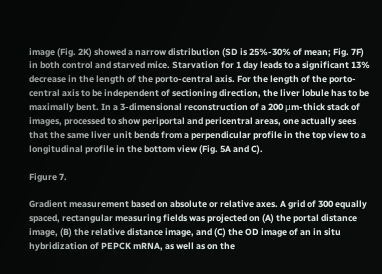image (Fig. 2K) showed a narrow distribution (SD is 25%-30% of mean; Fig. 7F) in both control and starved mice. Starvation for 1 day leads to a significant 13% decrease in the length of the porto-central axis. For the length of the porto-central axis to be independent of sectioning direction, the liver lobule has to be maximally bent. In a 3-dimensional reconstruction of a 200 μm-thick stack of images, processed to show periportal and pericentral areas, one actually sees that the same liver unit bends from a perpendicular profile in the top view to a longitudinal profile in the bottom view (Fig. 5A and C).

Figure 7.

Gradient measurement based on absolute or relative axes. A grid of 300 equally spaced, rectangular measuring fields was projected on (A) the portal distance image, (B) the relative distance image, and (C) the OD image of an in situ hybridization of PEPCK mRNA, as well as on the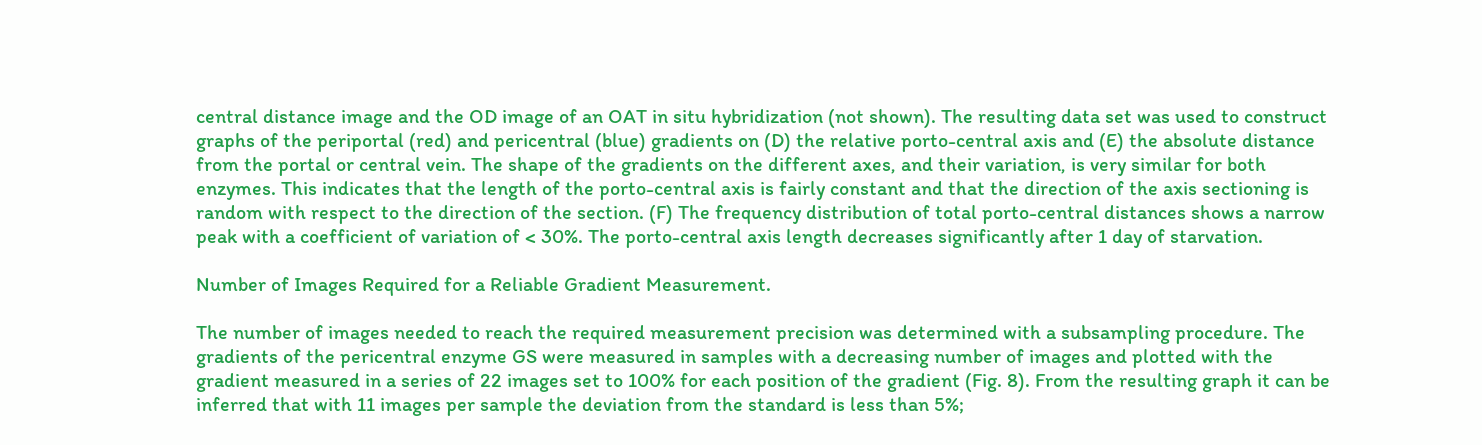central distance image and the OD image of an OAT in situ hybridization (not shown). The resulting data set was used to construct graphs of the periportal (red) and pericentral (blue) gradients on (D) the relative porto-central axis and (E) the absolute distance from the portal or central vein. The shape of the gradients on the different axes, and their variation, is very similar for both enzymes. This indicates that the length of the porto-central axis is fairly constant and that the direction of the axis sectioning is random with respect to the direction of the section. (F) The frequency distribution of total porto-central distances shows a narrow peak with a coefficient of variation of < 30%. The porto-central axis length decreases significantly after 1 day of starvation.

Number of Images Required for a Reliable Gradient Measurement.

The number of images needed to reach the required measurement precision was determined with a subsampling procedure. The gradients of the pericentral enzyme GS were measured in samples with a decreasing number of images and plotted with the gradient measured in a series of 22 images set to 100% for each position of the gradient (Fig. 8). From the resulting graph it can be inferred that with 11 images per sample the deviation from the standard is less than 5%;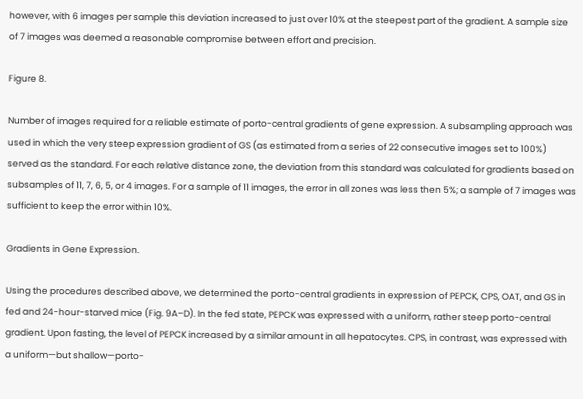however, with 6 images per sample this deviation increased to just over 10% at the steepest part of the gradient. A sample size of 7 images was deemed a reasonable compromise between effort and precision.

Figure 8.

Number of images required for a reliable estimate of porto-central gradients of gene expression. A subsampling approach was used in which the very steep expression gradient of GS (as estimated from a series of 22 consecutive images set to 100%) served as the standard. For each relative distance zone, the deviation from this standard was calculated for gradients based on subsamples of 11, 7, 6, 5, or 4 images. For a sample of 11 images, the error in all zones was less then 5%; a sample of 7 images was sufficient to keep the error within 10%.

Gradients in Gene Expression.

Using the procedures described above, we determined the porto-central gradients in expression of PEPCK, CPS, OAT, and GS in fed and 24-hour-starved mice (Fig. 9A–D). In the fed state, PEPCK was expressed with a uniform, rather steep porto-central gradient. Upon fasting, the level of PEPCK increased by a similar amount in all hepatocytes. CPS, in contrast, was expressed with a uniform—but shallow—porto-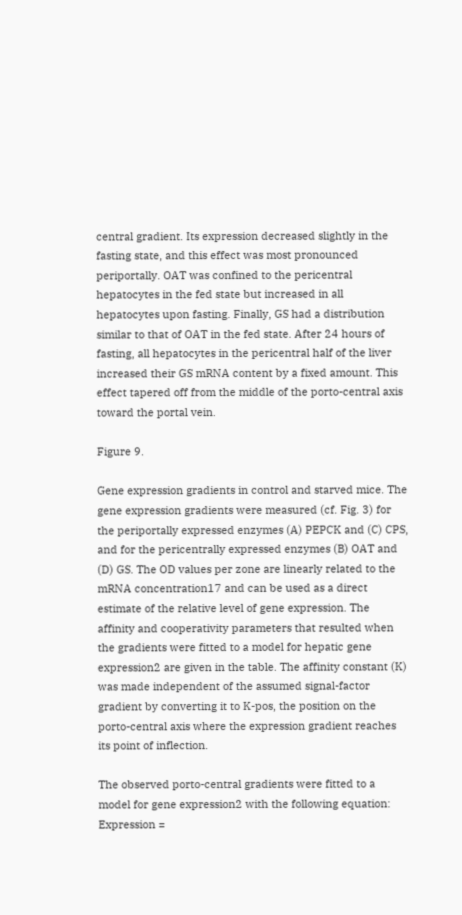central gradient. Its expression decreased slightly in the fasting state, and this effect was most pronounced periportally. OAT was confined to the pericentral hepatocytes in the fed state but increased in all hepatocytes upon fasting. Finally, GS had a distribution similar to that of OAT in the fed state. After 24 hours of fasting, all hepatocytes in the pericentral half of the liver increased their GS mRNA content by a fixed amount. This effect tapered off from the middle of the porto-central axis toward the portal vein.

Figure 9.

Gene expression gradients in control and starved mice. The gene expression gradients were measured (cf. Fig. 3) for the periportally expressed enzymes (A) PEPCK and (C) CPS, and for the pericentrally expressed enzymes (B) OAT and (D) GS. The OD values per zone are linearly related to the mRNA concentration17 and can be used as a direct estimate of the relative level of gene expression. The affinity and cooperativity parameters that resulted when the gradients were fitted to a model for hepatic gene expression2 are given in the table. The affinity constant (K) was made independent of the assumed signal-factor gradient by converting it to K-pos, the position on the porto-central axis where the expression gradient reaches its point of inflection.

The observed porto-central gradients were fitted to a model for gene expression2 with the following equation: Expression =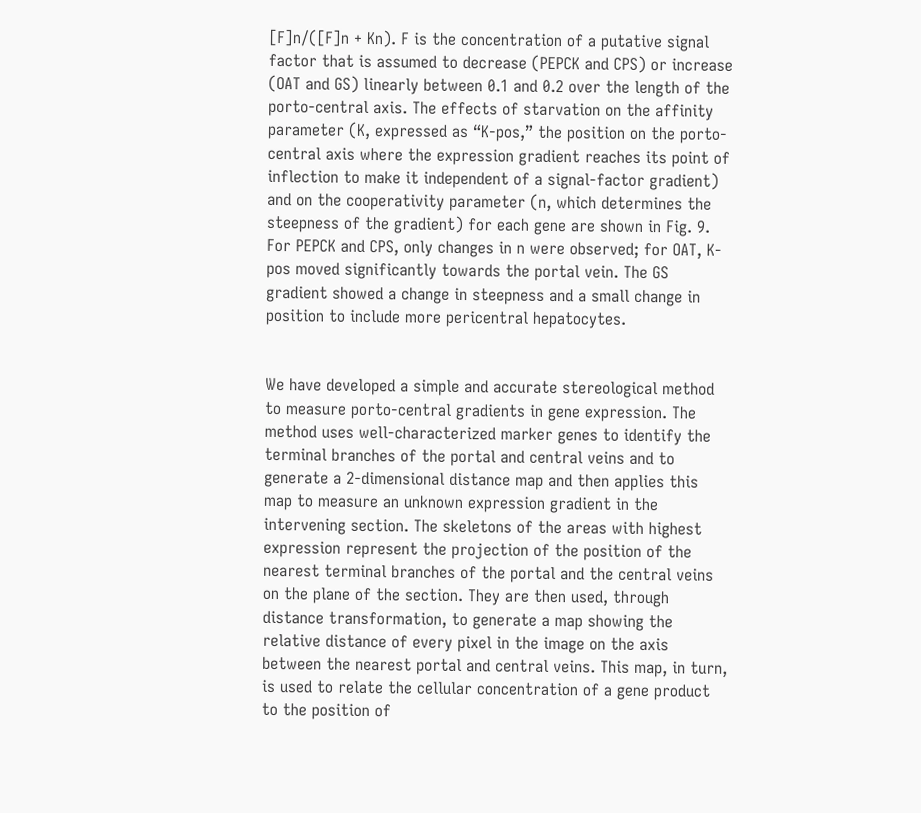[F]n/([F]n + Kn). F is the concentration of a putative signal factor that is assumed to decrease (PEPCK and CPS) or increase (OAT and GS) linearly between 0.1 and 0.2 over the length of the porto-central axis. The effects of starvation on the affinity parameter (K, expressed as “K-pos,” the position on the porto-central axis where the expression gradient reaches its point of inflection to make it independent of a signal-factor gradient) and on the cooperativity parameter (n, which determines the steepness of the gradient) for each gene are shown in Fig. 9. For PEPCK and CPS, only changes in n were observed; for OAT, K-pos moved significantly towards the portal vein. The GS gradient showed a change in steepness and a small change in position to include more pericentral hepatocytes.


We have developed a simple and accurate stereological method to measure porto-central gradients in gene expression. The method uses well-characterized marker genes to identify the terminal branches of the portal and central veins and to generate a 2-dimensional distance map and then applies this map to measure an unknown expression gradient in the intervening section. The skeletons of the areas with highest expression represent the projection of the position of the nearest terminal branches of the portal and the central veins on the plane of the section. They are then used, through distance transformation, to generate a map showing the relative distance of every pixel in the image on the axis between the nearest portal and central veins. This map, in turn, is used to relate the cellular concentration of a gene product to the position of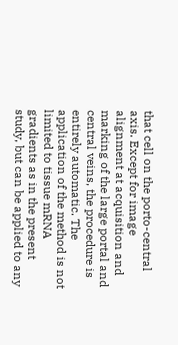that cell on the porto-central axis. Except for image alignment at acquisition and marking of the large portal and central veins, the procedure is entirely automatic. The application of the method is not limited to tissue mRNA gradients as in the present study, but can be applied to any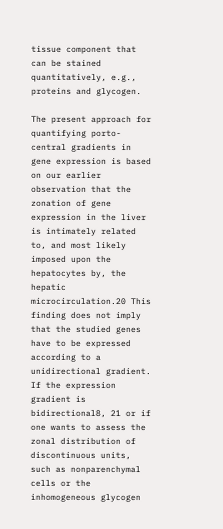tissue component that can be stained quantitatively, e.g., proteins and glycogen.

The present approach for quantifying porto-central gradients in gene expression is based on our earlier observation that the zonation of gene expression in the liver is intimately related to, and most likely imposed upon the hepatocytes by, the hepatic microcirculation.20 This finding does not imply that the studied genes have to be expressed according to a unidirectional gradient. If the expression gradient is bidirectional8, 21 or if one wants to assess the zonal distribution of discontinuous units, such as nonparenchymal cells or the inhomogeneous glycogen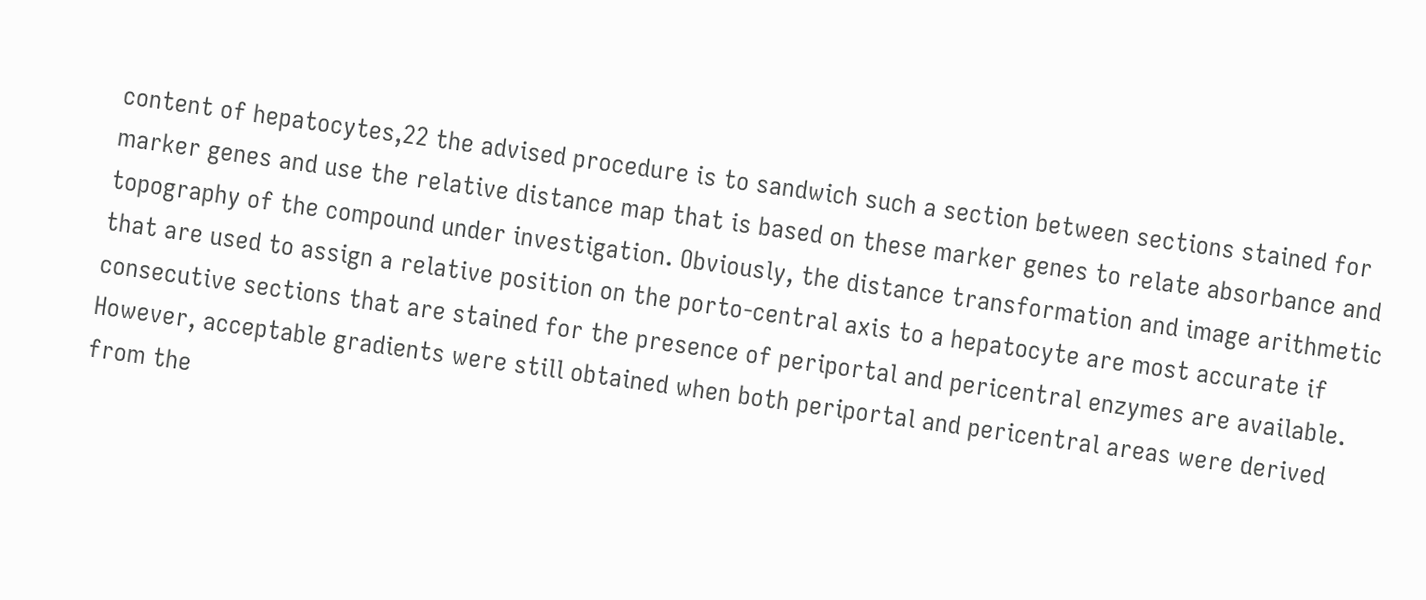content of hepatocytes,22 the advised procedure is to sandwich such a section between sections stained for marker genes and use the relative distance map that is based on these marker genes to relate absorbance and topography of the compound under investigation. Obviously, the distance transformation and image arithmetic that are used to assign a relative position on the porto-central axis to a hepatocyte are most accurate if consecutive sections that are stained for the presence of periportal and pericentral enzymes are available. However, acceptable gradients were still obtained when both periportal and pericentral areas were derived from the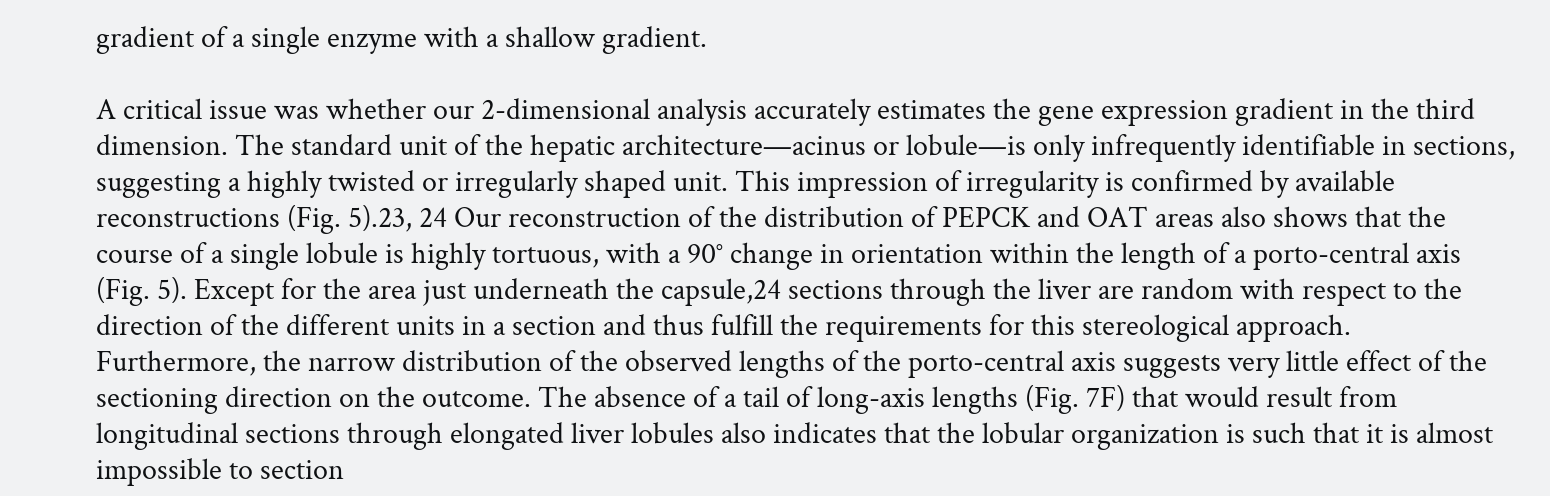gradient of a single enzyme with a shallow gradient.

A critical issue was whether our 2-dimensional analysis accurately estimates the gene expression gradient in the third dimension. The standard unit of the hepatic architecture—acinus or lobule—is only infrequently identifiable in sections, suggesting a highly twisted or irregularly shaped unit. This impression of irregularity is confirmed by available reconstructions (Fig. 5).23, 24 Our reconstruction of the distribution of PEPCK and OAT areas also shows that the course of a single lobule is highly tortuous, with a 90° change in orientation within the length of a porto-central axis (Fig. 5). Except for the area just underneath the capsule,24 sections through the liver are random with respect to the direction of the different units in a section and thus fulfill the requirements for this stereological approach. Furthermore, the narrow distribution of the observed lengths of the porto-central axis suggests very little effect of the sectioning direction on the outcome. The absence of a tail of long-axis lengths (Fig. 7F) that would result from longitudinal sections through elongated liver lobules also indicates that the lobular organization is such that it is almost impossible to section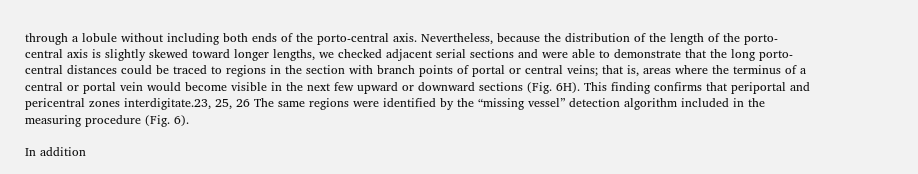through a lobule without including both ends of the porto-central axis. Nevertheless, because the distribution of the length of the porto-central axis is slightly skewed toward longer lengths, we checked adjacent serial sections and were able to demonstrate that the long porto-central distances could be traced to regions in the section with branch points of portal or central veins; that is, areas where the terminus of a central or portal vein would become visible in the next few upward or downward sections (Fig. 6H). This finding confirms that periportal and pericentral zones interdigitate.23, 25, 26 The same regions were identified by the “missing vessel” detection algorithm included in the measuring procedure (Fig. 6).

In addition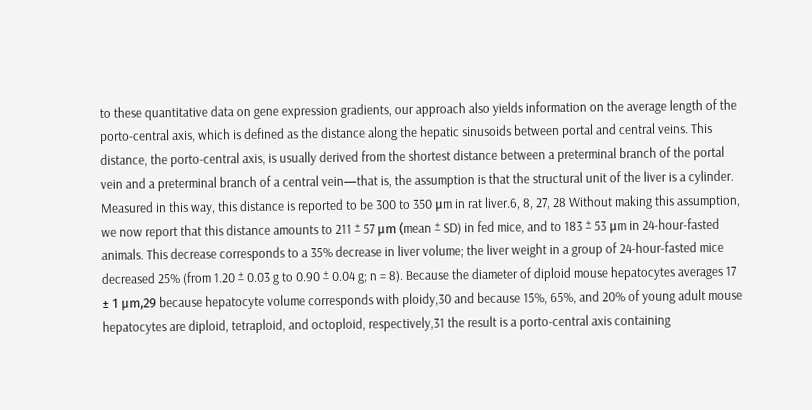to these quantitative data on gene expression gradients, our approach also yields information on the average length of the porto-central axis, which is defined as the distance along the hepatic sinusoids between portal and central veins. This distance, the porto-central axis, is usually derived from the shortest distance between a preterminal branch of the portal vein and a preterminal branch of a central vein—that is, the assumption is that the structural unit of the liver is a cylinder. Measured in this way, this distance is reported to be 300 to 350 μm in rat liver.6, 8, 27, 28 Without making this assumption, we now report that this distance amounts to 211 ± 57 μm (mean ± SD) in fed mice, and to 183 ± 53 μm in 24-hour-fasted animals. This decrease corresponds to a 35% decrease in liver volume; the liver weight in a group of 24-hour-fasted mice decreased 25% (from 1.20 ± 0.03 g to 0.90 ± 0.04 g; n = 8). Because the diameter of diploid mouse hepatocytes averages 17 ± 1 μm,29 because hepatocyte volume corresponds with ploidy,30 and because 15%, 65%, and 20% of young adult mouse hepatocytes are diploid, tetraploid, and octoploid, respectively,31 the result is a porto-central axis containing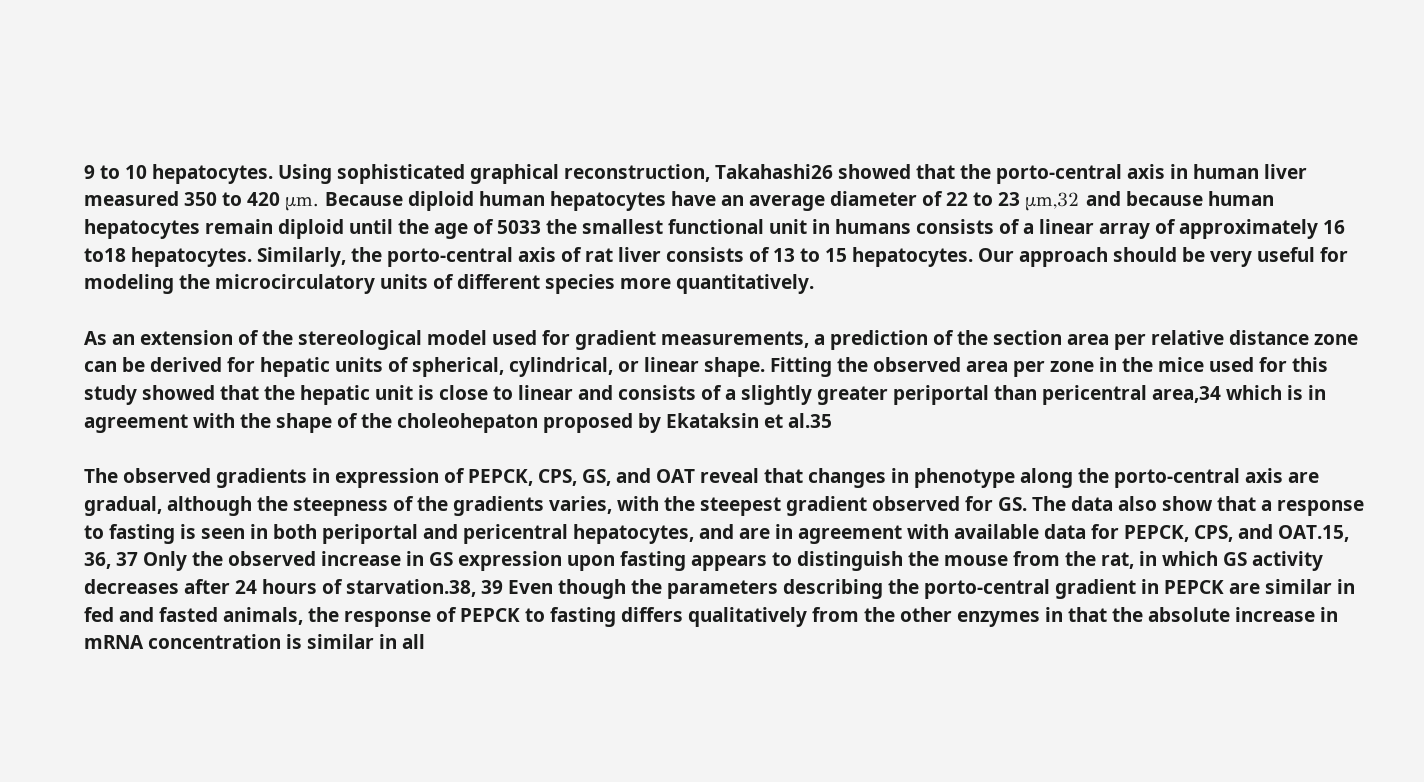9 to 10 hepatocytes. Using sophisticated graphical reconstruction, Takahashi26 showed that the porto-central axis in human liver measured 350 to 420 μm. Because diploid human hepatocytes have an average diameter of 22 to 23 μm,32 and because human hepatocytes remain diploid until the age of 5033 the smallest functional unit in humans consists of a linear array of approximately 16 to18 hepatocytes. Similarly, the porto-central axis of rat liver consists of 13 to 15 hepatocytes. Our approach should be very useful for modeling the microcirculatory units of different species more quantitatively.

As an extension of the stereological model used for gradient measurements, a prediction of the section area per relative distance zone can be derived for hepatic units of spherical, cylindrical, or linear shape. Fitting the observed area per zone in the mice used for this study showed that the hepatic unit is close to linear and consists of a slightly greater periportal than pericentral area,34 which is in agreement with the shape of the choleohepaton proposed by Ekataksin et al.35

The observed gradients in expression of PEPCK, CPS, GS, and OAT reveal that changes in phenotype along the porto-central axis are gradual, although the steepness of the gradients varies, with the steepest gradient observed for GS. The data also show that a response to fasting is seen in both periportal and pericentral hepatocytes, and are in agreement with available data for PEPCK, CPS, and OAT.15, 36, 37 Only the observed increase in GS expression upon fasting appears to distinguish the mouse from the rat, in which GS activity decreases after 24 hours of starvation.38, 39 Even though the parameters describing the porto-central gradient in PEPCK are similar in fed and fasted animals, the response of PEPCK to fasting differs qualitatively from the other enzymes in that the absolute increase in mRNA concentration is similar in all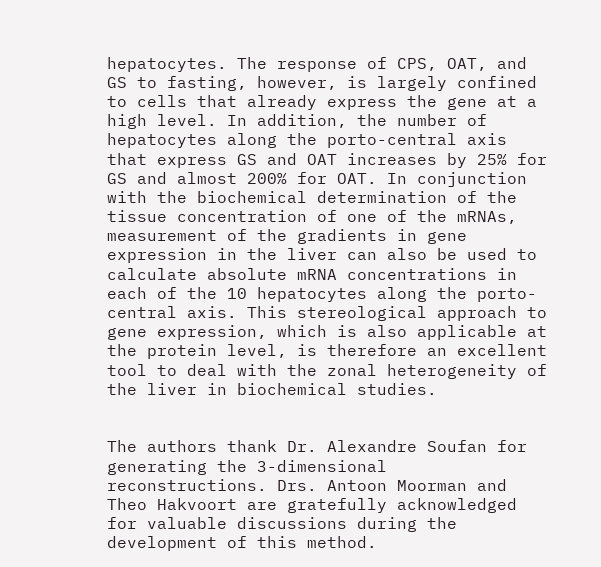hepatocytes. The response of CPS, OAT, and GS to fasting, however, is largely confined to cells that already express the gene at a high level. In addition, the number of hepatocytes along the porto-central axis that express GS and OAT increases by 25% for GS and almost 200% for OAT. In conjunction with the biochemical determination of the tissue concentration of one of the mRNAs, measurement of the gradients in gene expression in the liver can also be used to calculate absolute mRNA concentrations in each of the 10 hepatocytes along the porto-central axis. This stereological approach to gene expression, which is also applicable at the protein level, is therefore an excellent tool to deal with the zonal heterogeneity of the liver in biochemical studies.


The authors thank Dr. Alexandre Soufan for generating the 3-dimensional reconstructions. Drs. Antoon Moorman and Theo Hakvoort are gratefully acknowledged for valuable discussions during the development of this method.